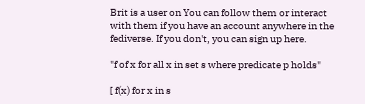Brit is a user on You can follow them or interact with them if you have an account anywhere in the fediverse. If you don't, you can sign up here.

"f of x for all x in set s where predicate p holds"

[ f(x) for x in s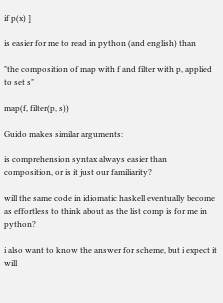if p(x) ]

is easier for me to read in python (and english) than

"the composition of map with f and filter with p, applied to set s"

map(f, filter(p, s))

Guido makes similar arguments:

is comprehension syntax always easier than composition, or is it just our familiarity?

will the same code in idiomatic haskell eventually become as effortless to think about as the list comp is for me in python?

i also want to know the answer for scheme, but i expect it will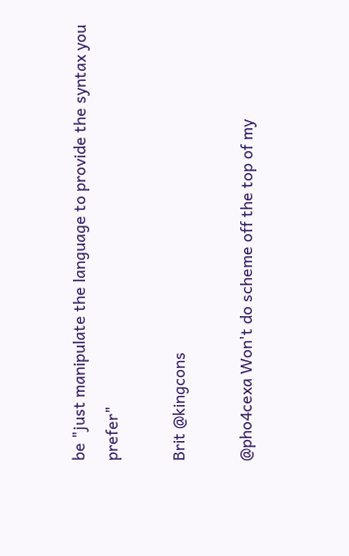be "just manipulate the language to provide the syntax you prefer"

Brit @kingcons

@pho4cexa Won't do scheme off the top of my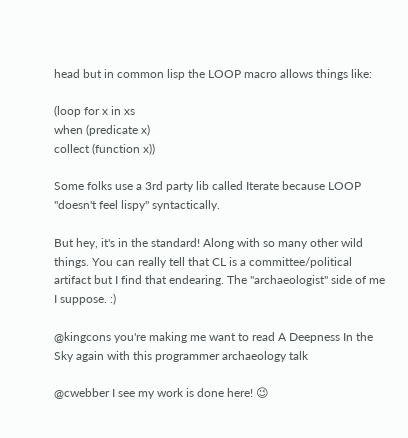head but in common lisp the LOOP macro allows things like:

(loop for x in xs
when (predicate x)
collect (function x))

Some folks use a 3rd party lib called Iterate because LOOP "doesn't feel lispy" syntactically.

But hey, it's in the standard! Along with so many other wild things. You can really tell that CL is a committee/political artifact but I find that endearing. The "archaeologist" side of me I suppose. :)

@kingcons you're making me want to read A Deepness In the Sky again with this programmer archaeology talk

@cwebber I see my work is done here! 😉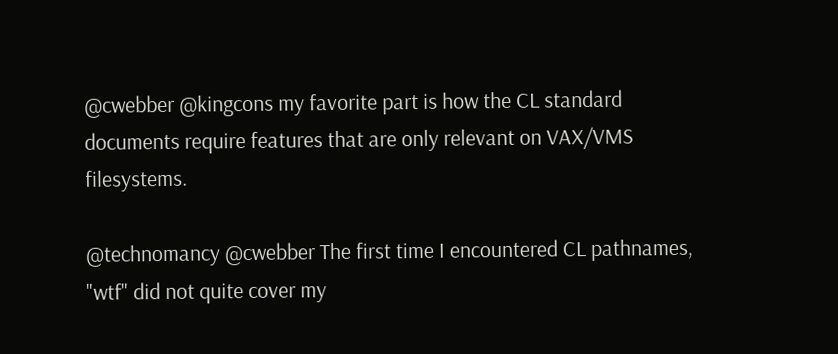@cwebber @kingcons my favorite part is how the CL standard documents require features that are only relevant on VAX/VMS filesystems.

@technomancy @cwebber The first time I encountered CL pathnames, "wtf" did not quite cover my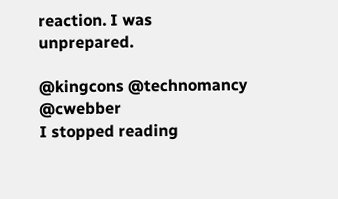reaction. I was unprepared.

@kingcons @technomancy @cwebber
I stopped reading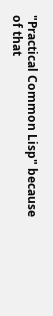"Practical Common Lisp" because of that